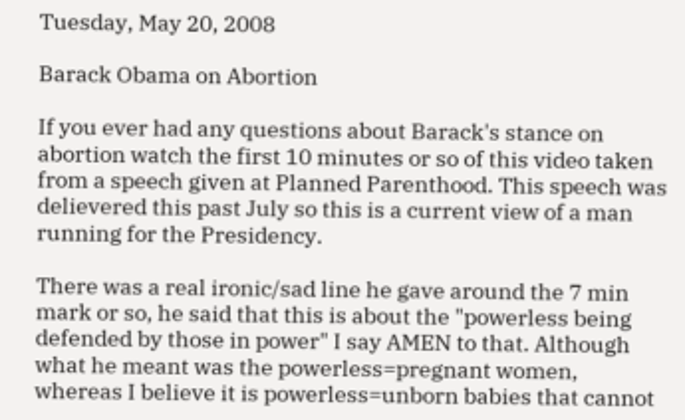Tuesday, May 20, 2008

Barack Obama on Abortion

If you ever had any questions about Barack's stance on abortion watch the first 10 minutes or so of this video taken from a speech given at Planned Parenthood. This speech was delievered this past July so this is a current view of a man running for the Presidency.

There was a real ironic/sad line he gave around the 7 min mark or so, he said that this is about the "powerless being defended by those in power" I say AMEN to that. Although what he meant was the powerless=pregnant women, whereas I believe it is powerless=unborn babies that cannot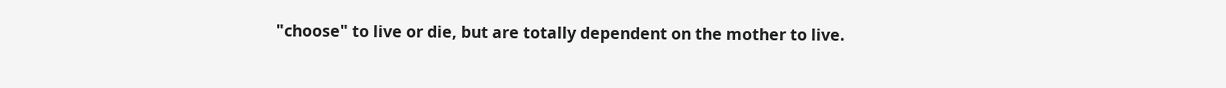"choose" to live or die, but are totally dependent on the mother to live.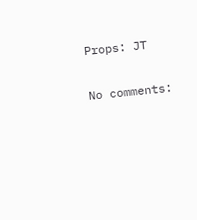Props: JT

No comments: